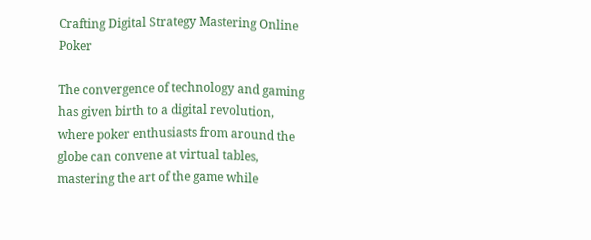Crafting Digital Strategy Mastering Online Poker

The convergence of technology and gaming has given birth to a digital revolution, where poker enthusiasts from around the globe can convene at virtual tables, mastering the art of the game while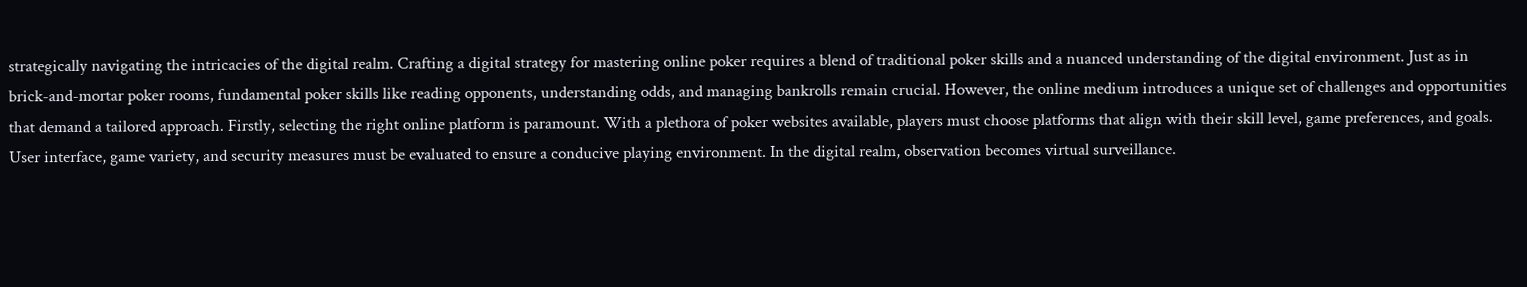strategically navigating the intricacies of the digital realm. Crafting a digital strategy for mastering online poker requires a blend of traditional poker skills and a nuanced understanding of the digital environment. Just as in brick-and-mortar poker rooms, fundamental poker skills like reading opponents, understanding odds, and managing bankrolls remain crucial. However, the online medium introduces a unique set of challenges and opportunities that demand a tailored approach. Firstly, selecting the right online platform is paramount. With a plethora of poker websites available, players must choose platforms that align with their skill level, game preferences, and goals. User interface, game variety, and security measures must be evaluated to ensure a conducive playing environment. In the digital realm, observation becomes virtual surveillance.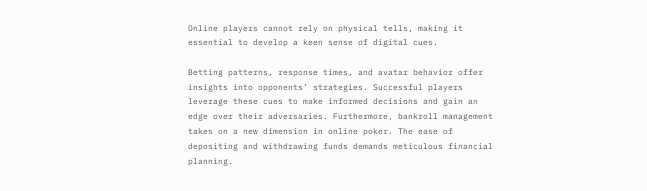Online players cannot rely on physical tells, making it essential to develop a keen sense of digital cues.

Betting patterns, response times, and avatar behavior offer insights into opponents’ strategies. Successful players leverage these cues to make informed decisions and gain an edge over their adversaries. Furthermore, bankroll management takes on a new dimension in online poker. The ease of depositing and withdrawing funds demands meticulous financial planning.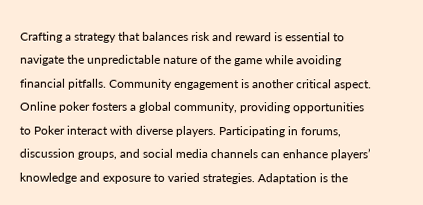Crafting a strategy that balances risk and reward is essential to navigate the unpredictable nature of the game while avoiding financial pitfalls. Community engagement is another critical aspect. Online poker fosters a global community, providing opportunities to Poker interact with diverse players. Participating in forums, discussion groups, and social media channels can enhance players’ knowledge and exposure to varied strategies. Adaptation is the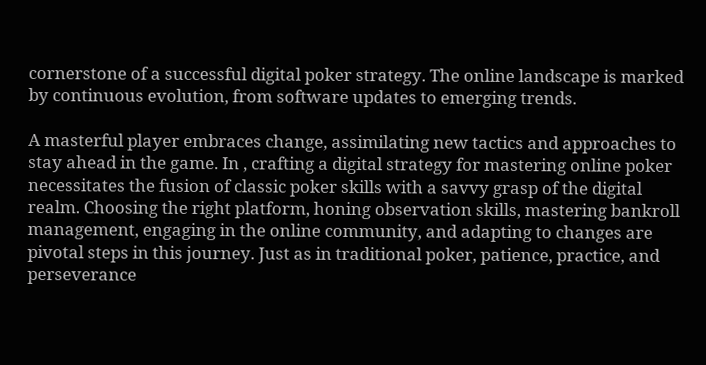cornerstone of a successful digital poker strategy. The online landscape is marked by continuous evolution, from software updates to emerging trends.

A masterful player embraces change, assimilating new tactics and approaches to stay ahead in the game. In , crafting a digital strategy for mastering online poker necessitates the fusion of classic poker skills with a savvy grasp of the digital realm. Choosing the right platform, honing observation skills, mastering bankroll management, engaging in the online community, and adapting to changes are pivotal steps in this journey. Just as in traditional poker, patience, practice, and perseverance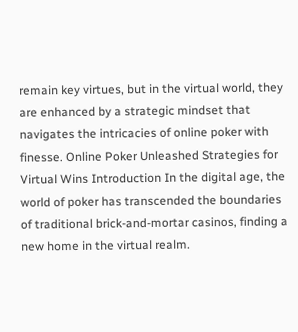remain key virtues, but in the virtual world, they are enhanced by a strategic mindset that navigates the intricacies of online poker with finesse. Online Poker Unleashed Strategies for Virtual Wins Introduction In the digital age, the world of poker has transcended the boundaries of traditional brick-and-mortar casinos, finding a new home in the virtual realm.